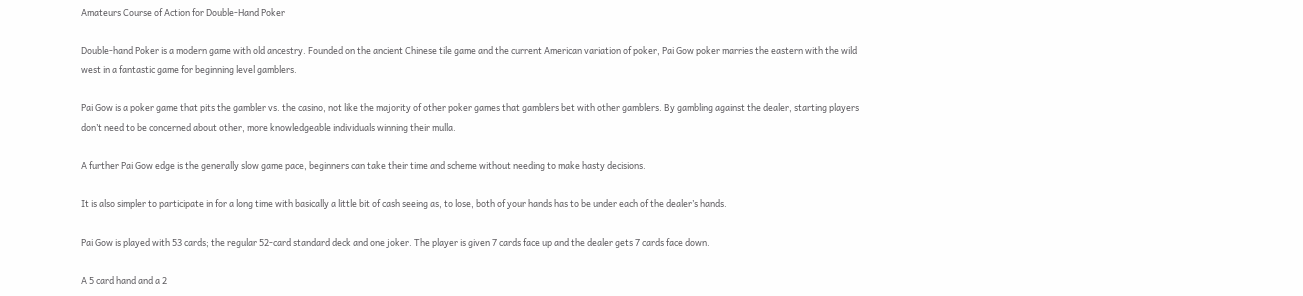Amateurs Course of Action for Double-Hand Poker

Double-hand Poker is a modern game with old ancestry. Founded on the ancient Chinese tile game and the current American variation of poker, Pai Gow poker marries the eastern with the wild west in a fantastic game for beginning level gamblers.

Pai Gow is a poker game that pits the gambler vs. the casino, not like the majority of other poker games that gamblers bet with other gamblers. By gambling against the dealer, starting players don’t need to be concerned about other, more knowledgeable individuals winning their mulla.

A further Pai Gow edge is the generally slow game pace, beginners can take their time and scheme without needing to make hasty decisions.

It is also simpler to participate in for a long time with basically a little bit of cash seeing as, to lose, both of your hands has to be under each of the dealer’s hands.

Pai Gow is played with 53 cards; the regular 52-card standard deck and one joker. The player is given 7 cards face up and the dealer gets 7 cards face down.

A 5 card hand and a 2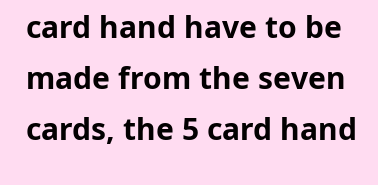card hand have to be made from the seven cards, the 5 card hand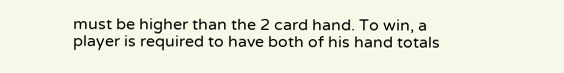must be higher than the 2 card hand. To win, a player is required to have both of his hand totals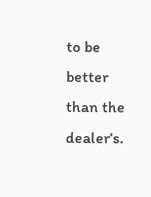to be better than the dealer’s.